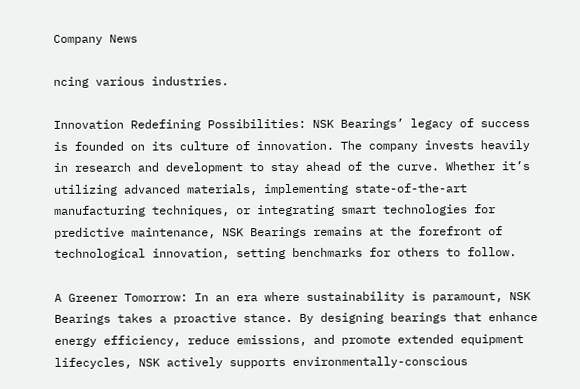Company News

ncing various industries.

Innovation Redefining Possibilities: NSK Bearings’ legacy of success is founded on its culture of innovation. The company invests heavily in research and development to stay ahead of the curve. Whether it’s utilizing advanced materials, implementing state-of-the-art manufacturing techniques, or integrating smart technologies for predictive maintenance, NSK Bearings remains at the forefront of technological innovation, setting benchmarks for others to follow.

A Greener Tomorrow: In an era where sustainability is paramount, NSK Bearings takes a proactive stance. By designing bearings that enhance energy efficiency, reduce emissions, and promote extended equipment lifecycles, NSK actively supports environmentally-conscious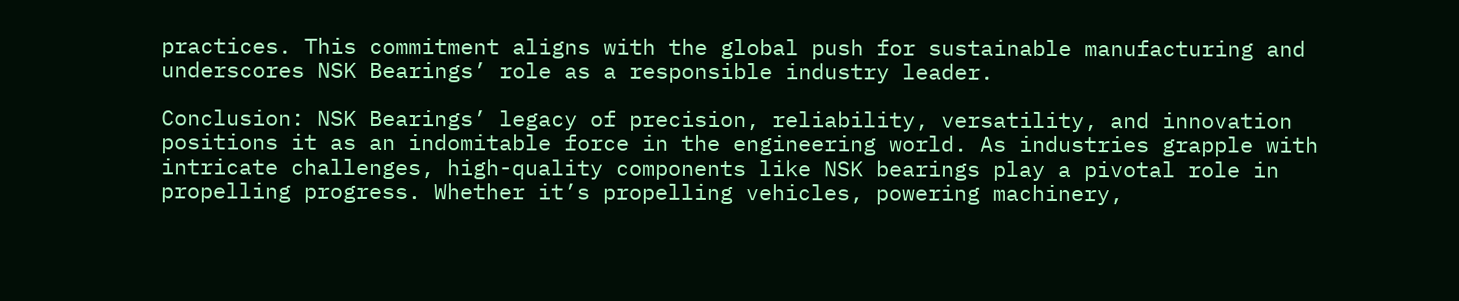practices. This commitment aligns with the global push for sustainable manufacturing and underscores NSK Bearings’ role as a responsible industry leader.

Conclusion: NSK Bearings’ legacy of precision, reliability, versatility, and innovation positions it as an indomitable force in the engineering world. As industries grapple with intricate challenges, high-quality components like NSK bearings play a pivotal role in propelling progress. Whether it’s propelling vehicles, powering machinery,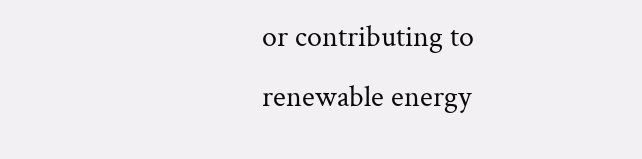or contributing to renewable energy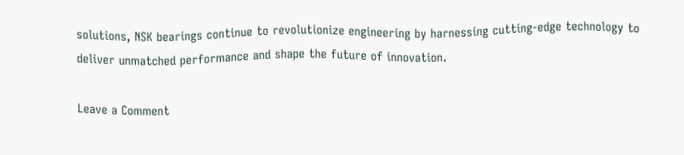solutions, NSK bearings continue to revolutionize engineering by harnessing cutting-edge technology to deliver unmatched performance and shape the future of innovation.

Leave a Comment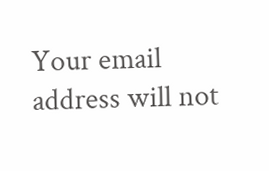Your email address will not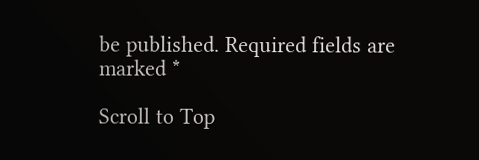be published. Required fields are marked *

Scroll to Top